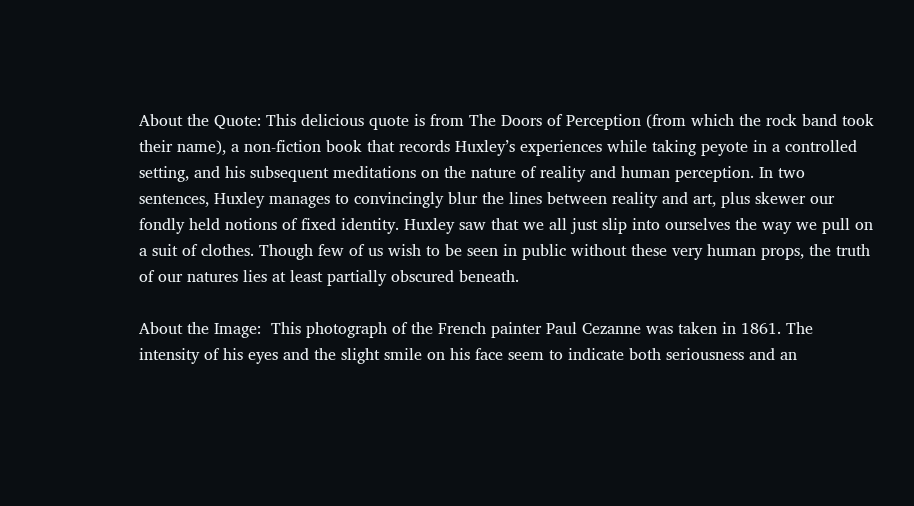About the Quote: This delicious quote is from The Doors of Perception (from which the rock band took their name), a non-fiction book that records Huxley’s experiences while taking peyote in a controlled setting, and his subsequent meditations on the nature of reality and human perception. In two sentences, Huxley manages to convincingly blur the lines between reality and art, plus skewer our fondly held notions of fixed identity. Huxley saw that we all just slip into ourselves the way we pull on a suit of clothes. Though few of us wish to be seen in public without these very human props, the truth of our natures lies at least partially obscured beneath.

About the Image:  This photograph of the French painter Paul Cezanne was taken in 1861. The intensity of his eyes and the slight smile on his face seem to indicate both seriousness and an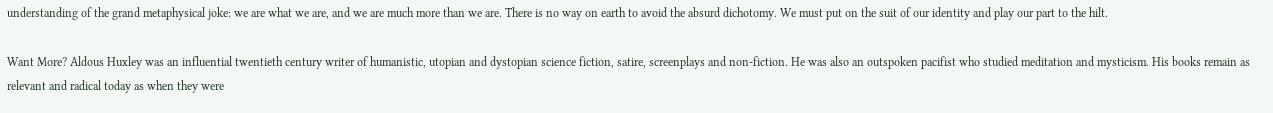understanding of the grand metaphysical joke: we are what we are, and we are much more than we are. There is no way on earth to avoid the absurd dichotomy. We must put on the suit of our identity and play our part to the hilt.

Want More? Aldous Huxley was an influential twentieth century writer of humanistic, utopian and dystopian science fiction, satire, screenplays and non-fiction. He was also an outspoken pacifist who studied meditation and mysticism. His books remain as relevant and radical today as when they were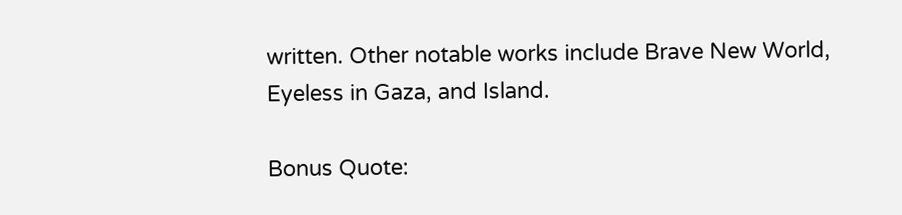written. Other notable works include Brave New World, Eyeless in Gaza, and Island.

Bonus Quote: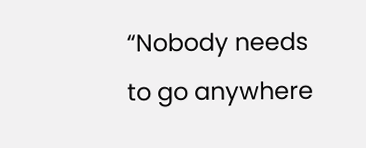“Nobody needs to go anywhere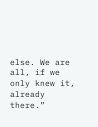else. We are all, if we only knew it, already there.”